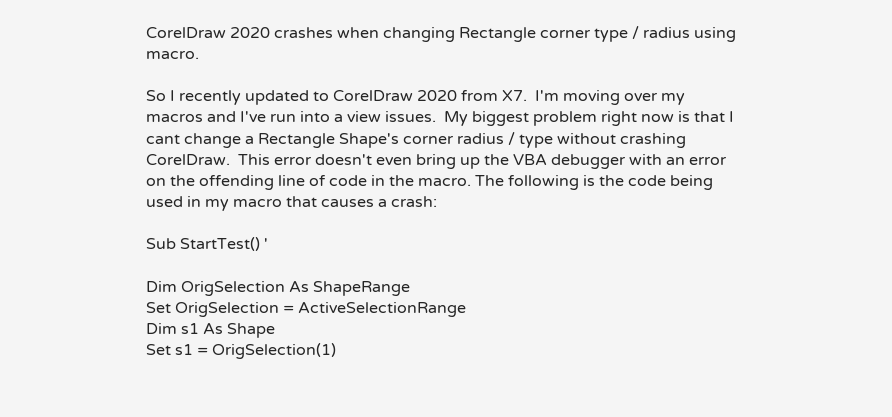CorelDraw 2020 crashes when changing Rectangle corner type / radius using macro.

So I recently updated to CorelDraw 2020 from X7.  I'm moving over my macros and I've run into a view issues.  My biggest problem right now is that I cant change a Rectangle Shape's corner radius / type without crashing CorelDraw.  This error doesn't even bring up the VBA debugger with an error on the offending line of code in the macro. The following is the code being used in my macro that causes a crash:

Sub StartTest() '

Dim OrigSelection As ShapeRange
Set OrigSelection = ActiveSelectionRange
Dim s1 As Shape
Set s1 = OrigSelection(1)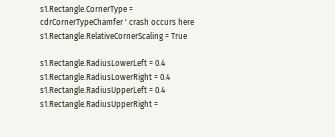s1.Rectangle.CornerType = cdrCornerTypeChamfer ' crash occurs here
s1.Rectangle.RelativeCornerScaling = True

s1.Rectangle.RadiusLowerLeft = 0.4
s1.Rectangle.RadiusLowerRight = 0.4
s1.Rectangle.RadiusUpperLeft = 0.4
s1.Rectangle.RadiusUpperRight =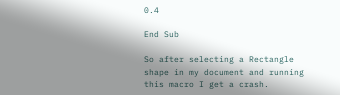0.4

End Sub

So after selecting a Rectangle shape in my document and running this macro I get a crash.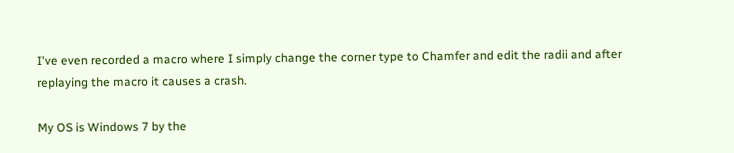I've even recorded a macro where I simply change the corner type to Chamfer and edit the radii and after replaying the macro it causes a crash.

My OS is Windows 7 by the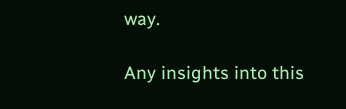way.

Any insights into this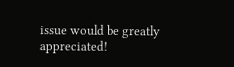issue would be greatly appreciated!